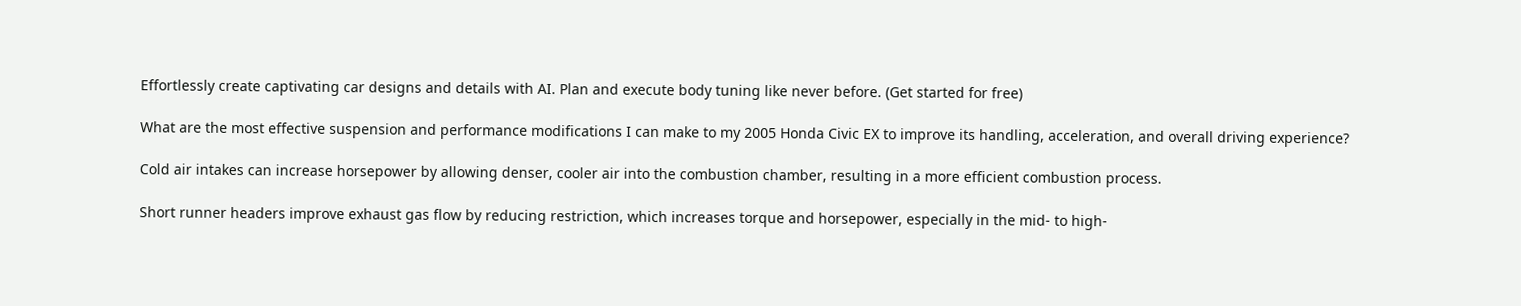Effortlessly create captivating car designs and details with AI. Plan and execute body tuning like never before. (Get started for free)

What are the most effective suspension and performance modifications I can make to my 2005 Honda Civic EX to improve its handling, acceleration, and overall driving experience?

Cold air intakes can increase horsepower by allowing denser, cooler air into the combustion chamber, resulting in a more efficient combustion process.

Short runner headers improve exhaust gas flow by reducing restriction, which increases torque and horsepower, especially in the mid- to high-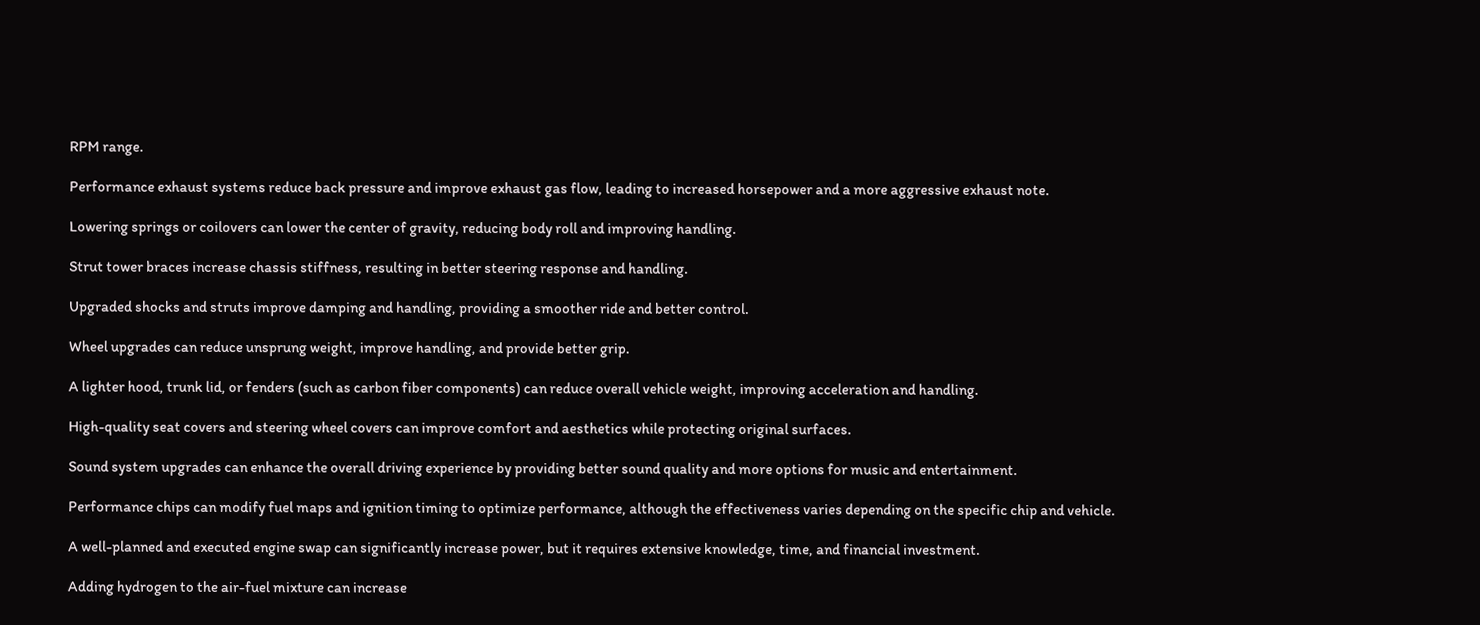RPM range.

Performance exhaust systems reduce back pressure and improve exhaust gas flow, leading to increased horsepower and a more aggressive exhaust note.

Lowering springs or coilovers can lower the center of gravity, reducing body roll and improving handling.

Strut tower braces increase chassis stiffness, resulting in better steering response and handling.

Upgraded shocks and struts improve damping and handling, providing a smoother ride and better control.

Wheel upgrades can reduce unsprung weight, improve handling, and provide better grip.

A lighter hood, trunk lid, or fenders (such as carbon fiber components) can reduce overall vehicle weight, improving acceleration and handling.

High-quality seat covers and steering wheel covers can improve comfort and aesthetics while protecting original surfaces.

Sound system upgrades can enhance the overall driving experience by providing better sound quality and more options for music and entertainment.

Performance chips can modify fuel maps and ignition timing to optimize performance, although the effectiveness varies depending on the specific chip and vehicle.

A well-planned and executed engine swap can significantly increase power, but it requires extensive knowledge, time, and financial investment.

Adding hydrogen to the air-fuel mixture can increase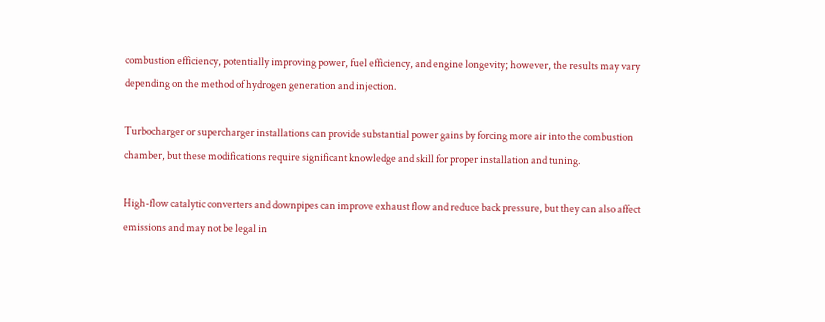combustion efficiency, potentially improving power, fuel efficiency, and engine longevity; however, the results may vary depending on the method of hydrogen generation and injection.

Turbocharger or supercharger installations can provide substantial power gains by forcing more air into the combustion chamber, but these modifications require significant knowledge and skill for proper installation and tuning.

High-flow catalytic converters and downpipes can improve exhaust flow and reduce back pressure, but they can also affect emissions and may not be legal in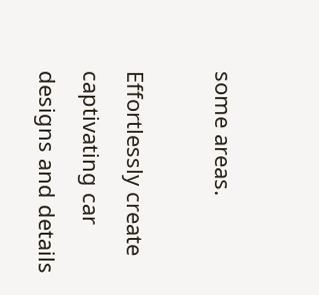some areas.

Effortlessly create captivating car designs and details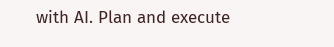with AI. Plan and execute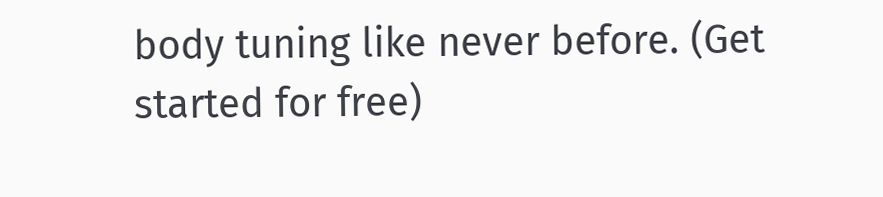body tuning like never before. (Get started for free)